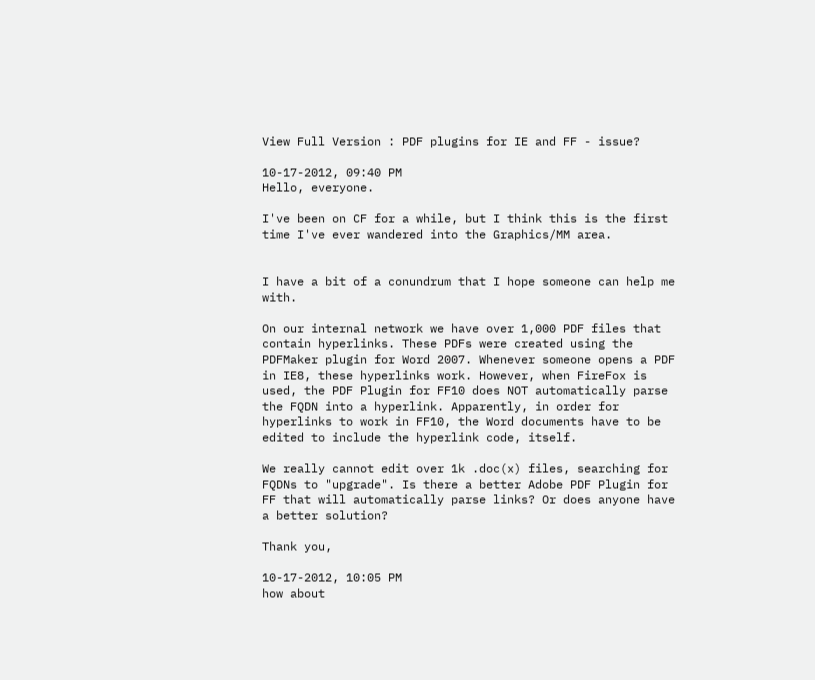View Full Version : PDF plugins for IE and FF - issue?

10-17-2012, 09:40 PM
Hello, everyone.

I've been on CF for a while, but I think this is the first time I've ever wandered into the Graphics/MM area.


I have a bit of a conundrum that I hope someone can help me with.

On our internal network we have over 1,000 PDF files that contain hyperlinks. These PDFs were created using the PDFMaker plugin for Word 2007. Whenever someone opens a PDF in IE8, these hyperlinks work. However, when FireFox is used, the PDF Plugin for FF10 does NOT automatically parse the FQDN into a hyperlink. Apparently, in order for hyperlinks to work in FF10, the Word documents have to be edited to include the hyperlink code, itself.

We really cannot edit over 1k .doc(x) files, searching for FQDNs to "upgrade". Is there a better Adobe PDF Plugin for FF that will automatically parse links? Or does anyone have a better solution?

Thank you,

10-17-2012, 10:05 PM
how about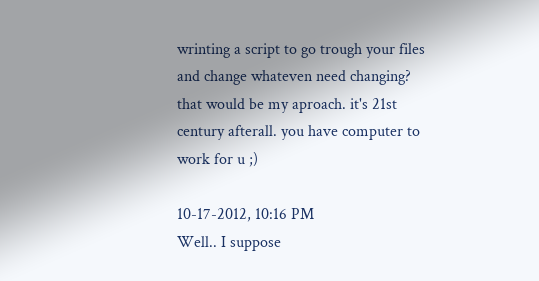wrinting a script to go trough your files and change whateven need changing?
that would be my aproach. it's 21st century afterall. you have computer to work for u ;)

10-17-2012, 10:16 PM
Well.. I suppose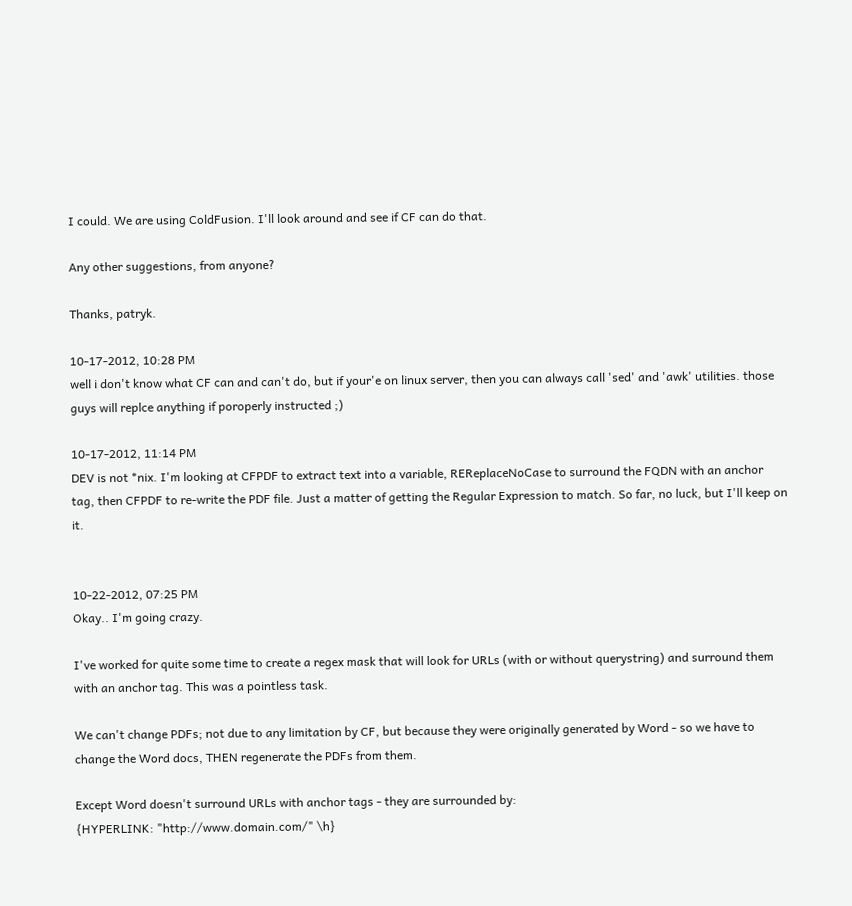I could. We are using ColdFusion. I'll look around and see if CF can do that.

Any other suggestions, from anyone?

Thanks, patryk.

10-17-2012, 10:28 PM
well i don't know what CF can and can't do, but if your'e on linux server, then you can always call 'sed' and 'awk' utilities. those guys will replce anything if poroperly instructed ;)

10-17-2012, 11:14 PM
DEV is not *nix. I'm looking at CFPDF to extract text into a variable, REReplaceNoCase to surround the FQDN with an anchor tag, then CFPDF to re-write the PDF file. Just a matter of getting the Regular Expression to match. So far, no luck, but I'll keep on it.


10-22-2012, 07:25 PM
Okay.. I'm going crazy.

I've worked for quite some time to create a regex mask that will look for URLs (with or without querystring) and surround them with an anchor tag. This was a pointless task.

We can't change PDFs; not due to any limitation by CF, but because they were originally generated by Word - so we have to change the Word docs, THEN regenerate the PDFs from them.

Except Word doesn't surround URLs with anchor tags - they are surrounded by:
{HYPERLINK: "http://www.domain.com/" \h}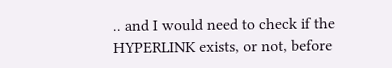.. and I would need to check if the HYPERLINK exists, or not, before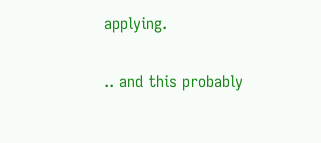applying.

.. and this probably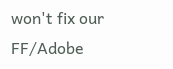won't fix our FF/Adobe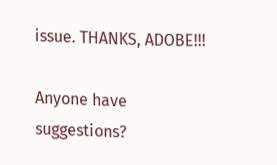issue. THANKS, ADOBE!!!

Anyone have suggestions?